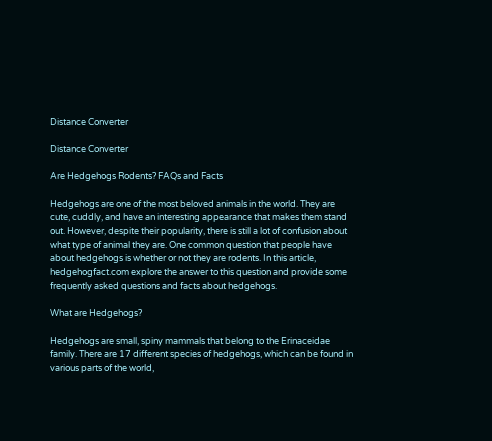Distance Converter

Distance Converter

Are Hedgehogs Rodents? FAQs and Facts

Hedgehogs are one of the most beloved animals in the world. They are cute, cuddly, and have an interesting appearance that makes them stand out. However, despite their popularity, there is still a lot of confusion about what type of animal they are. One common question that people have about hedgehogs is whether or not they are rodents. In this article, hedgehogfact.com explore the answer to this question and provide some frequently asked questions and facts about hedgehogs.

What are Hedgehogs?

Hedgehogs are small, spiny mammals that belong to the Erinaceidae family. There are 17 different species of hedgehogs, which can be found in various parts of the world,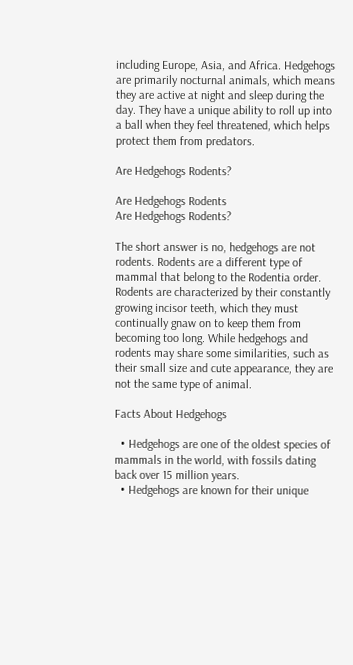including Europe, Asia, and Africa. Hedgehogs are primarily nocturnal animals, which means they are active at night and sleep during the day. They have a unique ability to roll up into a ball when they feel threatened, which helps protect them from predators.

Are Hedgehogs Rodents?

Are Hedgehogs Rodents
Are Hedgehogs Rodents?

The short answer is no, hedgehogs are not rodents. Rodents are a different type of mammal that belong to the Rodentia order. Rodents are characterized by their constantly growing incisor teeth, which they must continually gnaw on to keep them from becoming too long. While hedgehogs and rodents may share some similarities, such as their small size and cute appearance, they are not the same type of animal.

Facts About Hedgehogs

  • Hedgehogs are one of the oldest species of mammals in the world, with fossils dating back over 15 million years.
  • Hedgehogs are known for their unique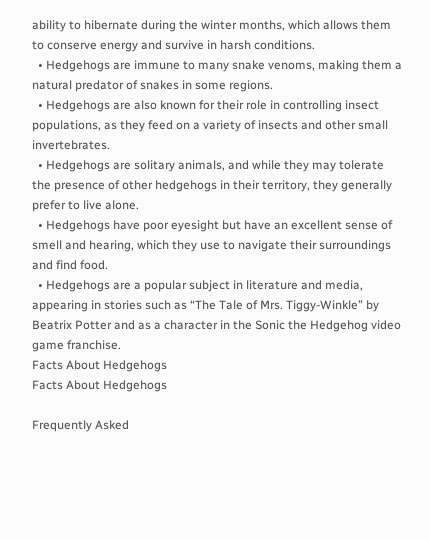ability to hibernate during the winter months, which allows them to conserve energy and survive in harsh conditions.
  • Hedgehogs are immune to many snake venoms, making them a natural predator of snakes in some regions.
  • Hedgehogs are also known for their role in controlling insect populations, as they feed on a variety of insects and other small invertebrates.
  • Hedgehogs are solitary animals, and while they may tolerate the presence of other hedgehogs in their territory, they generally prefer to live alone.
  • Hedgehogs have poor eyesight but have an excellent sense of smell and hearing, which they use to navigate their surroundings and find food.
  • Hedgehogs are a popular subject in literature and media, appearing in stories such as “The Tale of Mrs. Tiggy-Winkle” by Beatrix Potter and as a character in the Sonic the Hedgehog video game franchise.
Facts About Hedgehogs
Facts About Hedgehogs

Frequently Asked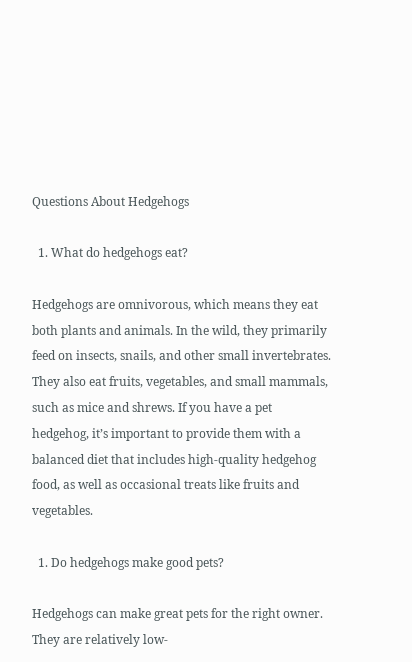Questions About Hedgehogs

  1. What do hedgehogs eat?

Hedgehogs are omnivorous, which means they eat both plants and animals. In the wild, they primarily feed on insects, snails, and other small invertebrates. They also eat fruits, vegetables, and small mammals, such as mice and shrews. If you have a pet hedgehog, it’s important to provide them with a balanced diet that includes high-quality hedgehog food, as well as occasional treats like fruits and vegetables.

  1. Do hedgehogs make good pets?

Hedgehogs can make great pets for the right owner. They are relatively low-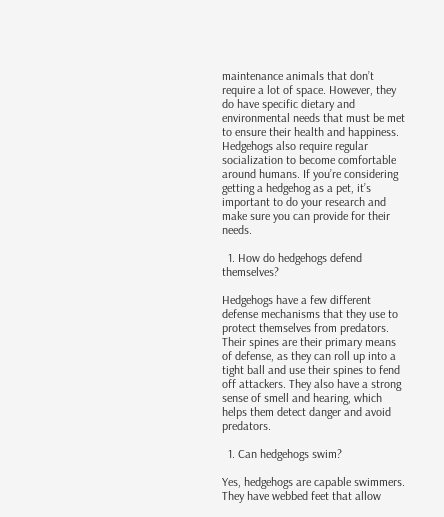maintenance animals that don’t require a lot of space. However, they do have specific dietary and environmental needs that must be met to ensure their health and happiness. Hedgehogs also require regular socialization to become comfortable around humans. If you’re considering getting a hedgehog as a pet, it’s important to do your research and make sure you can provide for their needs.

  1. How do hedgehogs defend themselves?

Hedgehogs have a few different defense mechanisms that they use to protect themselves from predators. Their spines are their primary means of defense, as they can roll up into a tight ball and use their spines to fend off attackers. They also have a strong sense of smell and hearing, which helps them detect danger and avoid predators.

  1. Can hedgehogs swim?

Yes, hedgehogs are capable swimmers. They have webbed feet that allow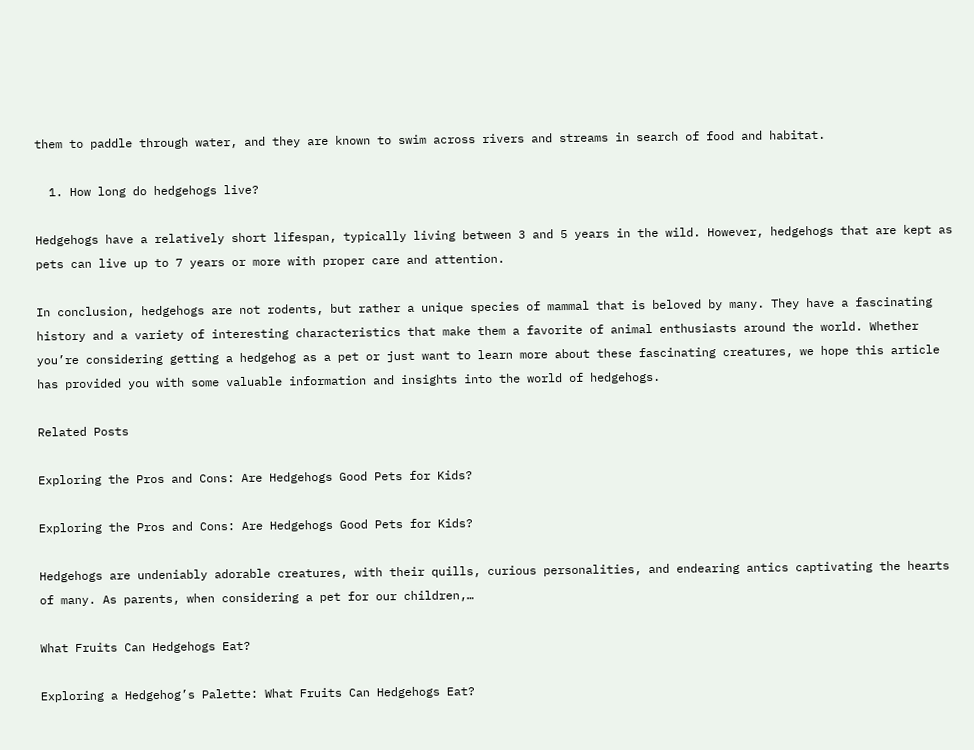them to paddle through water, and they are known to swim across rivers and streams in search of food and habitat.

  1. How long do hedgehogs live?

Hedgehogs have a relatively short lifespan, typically living between 3 and 5 years in the wild. However, hedgehogs that are kept as pets can live up to 7 years or more with proper care and attention.

In conclusion, hedgehogs are not rodents, but rather a unique species of mammal that is beloved by many. They have a fascinating history and a variety of interesting characteristics that make them a favorite of animal enthusiasts around the world. Whether you’re considering getting a hedgehog as a pet or just want to learn more about these fascinating creatures, we hope this article has provided you with some valuable information and insights into the world of hedgehogs.

Related Posts

Exploring the Pros and Cons: Are Hedgehogs Good Pets for Kids?

Exploring the Pros and Cons: Are Hedgehogs Good Pets for Kids?

Hedgehogs are undeniably adorable creatures, with their quills, curious personalities, and endearing antics captivating the hearts of many. As parents, when considering a pet for our children,…

What Fruits Can Hedgehogs Eat?

Exploring a Hedgehog’s Palette: What Fruits Can Hedgehogs Eat?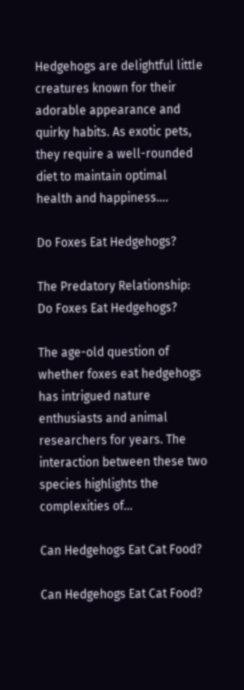Hedgehogs are delightful little creatures known for their adorable appearance and quirky habits. As exotic pets, they require a well-rounded diet to maintain optimal health and happiness….

Do Foxes Eat Hedgehogs?

The Predatory Relationship: Do Foxes Eat Hedgehogs?

The age-old question of whether foxes eat hedgehogs has intrigued nature enthusiasts and animal researchers for years. The interaction between these two species highlights the complexities of…

Can Hedgehogs Eat Cat Food?

Can Hedgehogs Eat Cat Food?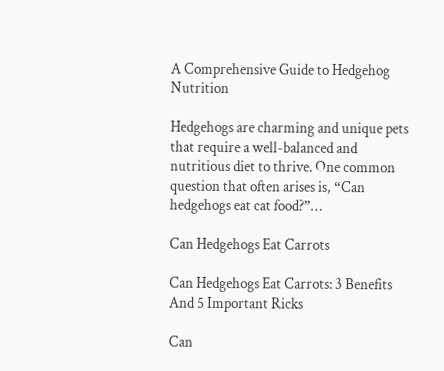A Comprehensive Guide to Hedgehog Nutrition

Hedgehogs are charming and unique pets that require a well-balanced and nutritious diet to thrive. One common question that often arises is, “Can hedgehogs eat cat food?”…

Can Hedgehogs Eat Carrots

Can Hedgehogs Eat Carrots: 3 Benefits And 5 Important Ricks

Can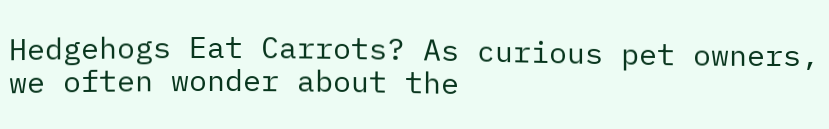Hedgehogs Eat Carrots? As curious pet owners, we often wonder about the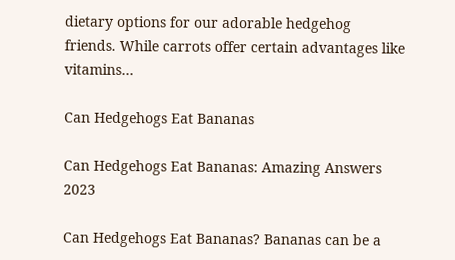dietary options for our adorable hedgehog friends. While carrots offer certain advantages like vitamins…

Can Hedgehogs Eat Bananas

Can Hedgehogs Eat Bananas: Amazing Answers 2023

Can Hedgehogs Eat Bananas? Bananas can be a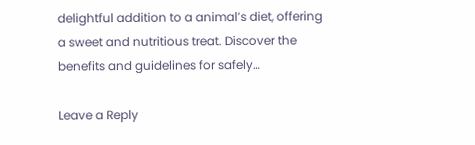delightful addition to a animal’s diet, offering a sweet and nutritious treat. Discover the benefits and guidelines for safely…

Leave a Reply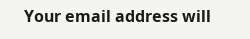Your email address will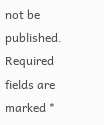not be published. Required fields are marked *